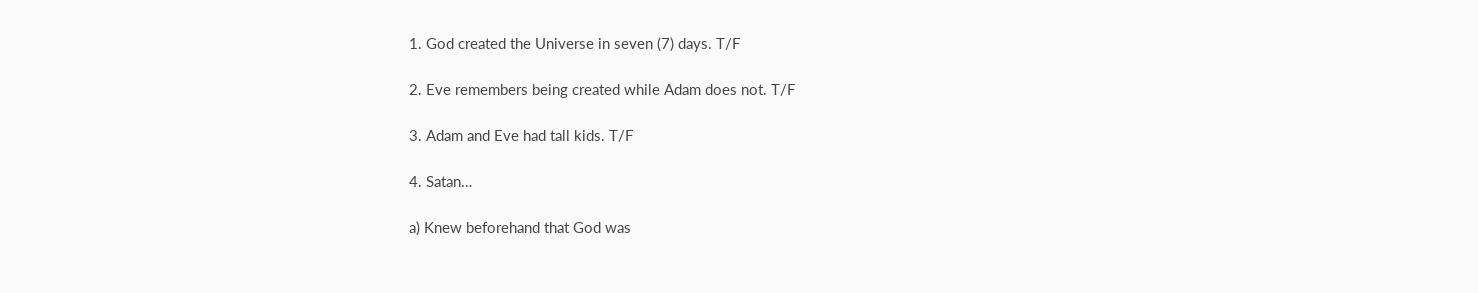1. God created the Universe in seven (7) days. T/F

2. Eve remembers being created while Adam does not. T/F

3. Adam and Eve had tall kids. T/F

4. Satan…

a) Knew beforehand that God was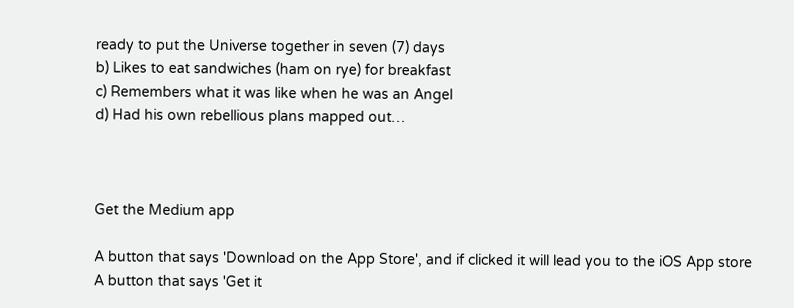ready to put the Universe together in seven (7) days
b) Likes to eat sandwiches (ham on rye) for breakfast
c) Remembers what it was like when he was an Angel
d) Had his own rebellious plans mapped out…



Get the Medium app

A button that says 'Download on the App Store', and if clicked it will lead you to the iOS App store
A button that says 'Get it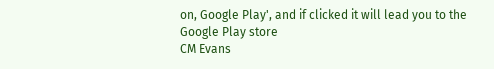on, Google Play', and if clicked it will lead you to the Google Play store
CM Evans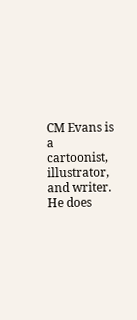CM Evans is a cartoonist, illustrator, and writer. He does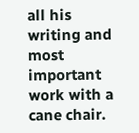all his writing and most important work with a cane chair.